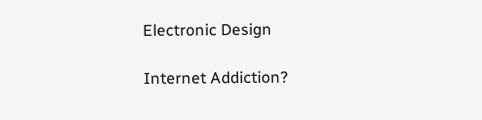Electronic Design

Internet Addiction?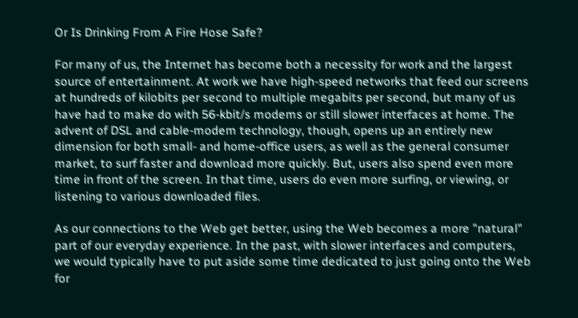Or Is Drinking From A Fire Hose Safe?

For many of us, the Internet has become both a necessity for work and the largest source of entertainment. At work we have high-speed networks that feed our screens at hundreds of kilobits per second to multiple megabits per second, but many of us have had to make do with 56-kbit/s modems or still slower interfaces at home. The advent of DSL and cable-modem technology, though, opens up an entirely new dimension for both small- and home-office users, as well as the general consumer market, to surf faster and download more quickly. But, users also spend even more time in front of the screen. In that time, users do even more surfing, or viewing, or listening to various downloaded files.

As our connections to the Web get better, using the Web becomes a more "natural" part of our everyday experience. In the past, with slower interfaces and computers, we would typically have to put aside some time dedicated to just going onto the Web for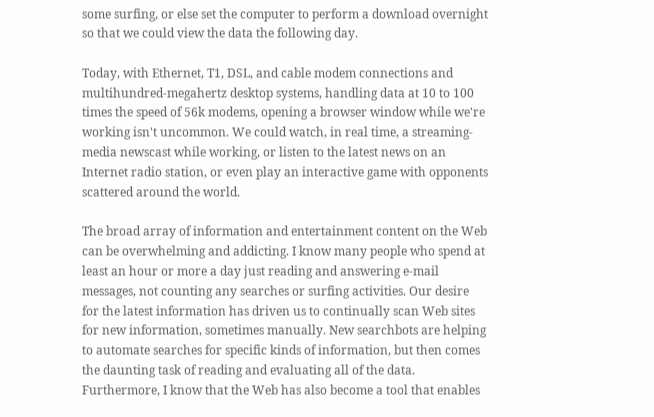some surfing, or else set the computer to perform a download overnight so that we could view the data the following day.

Today, with Ethernet, T1, DSL, and cable modem connections and multihundred-megahertz desktop systems, handling data at 10 to 100 times the speed of 56k modems, opening a browser window while we're working isn't uncommon. We could watch, in real time, a streaming-media newscast while working, or listen to the latest news on an Internet radio station, or even play an interactive game with opponents scattered around the world.

The broad array of information and entertainment content on the Web can be overwhelming and addicting. I know many people who spend at least an hour or more a day just reading and answering e-mail messages, not counting any searches or surfing activities. Our desire for the latest information has driven us to continually scan Web sites for new information, sometimes manually. New searchbots are helping to automate searches for specific kinds of information, but then comes the daunting task of reading and evaluating all of the data. Furthermore, I know that the Web has also become a tool that enables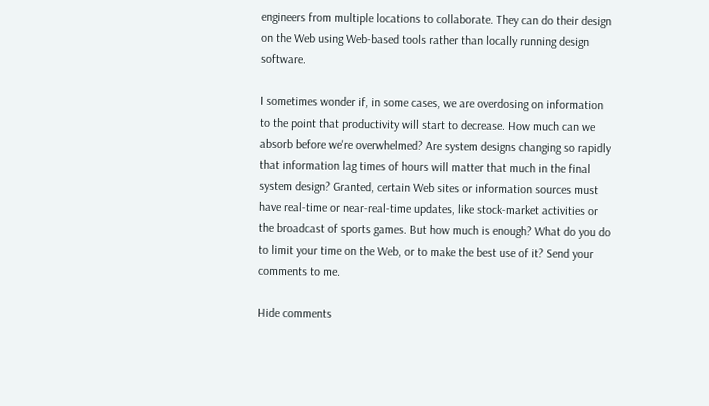engineers from multiple locations to collaborate. They can do their design on the Web using Web-based tools rather than locally running design software.

I sometimes wonder if, in some cases, we are overdosing on information to the point that productivity will start to decrease. How much can we absorb before we're overwhelmed? Are system designs changing so rapidly that information lag times of hours will matter that much in the final system design? Granted, certain Web sites or information sources must have real-time or near-real-time updates, like stock-market activities or the broadcast of sports games. But how much is enough? What do you do to limit your time on the Web, or to make the best use of it? Send your comments to me.

Hide comments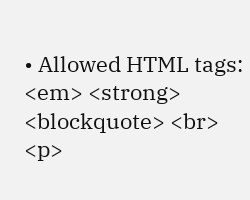• Allowed HTML tags: <em> <strong> <blockquote> <br> <p>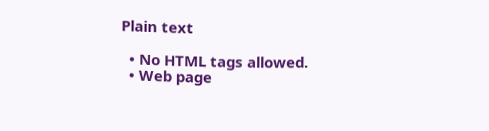Plain text

  • No HTML tags allowed.
  • Web page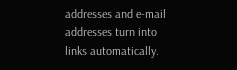addresses and e-mail addresses turn into links automatically.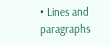• Lines and paragraphs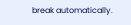break automatically.